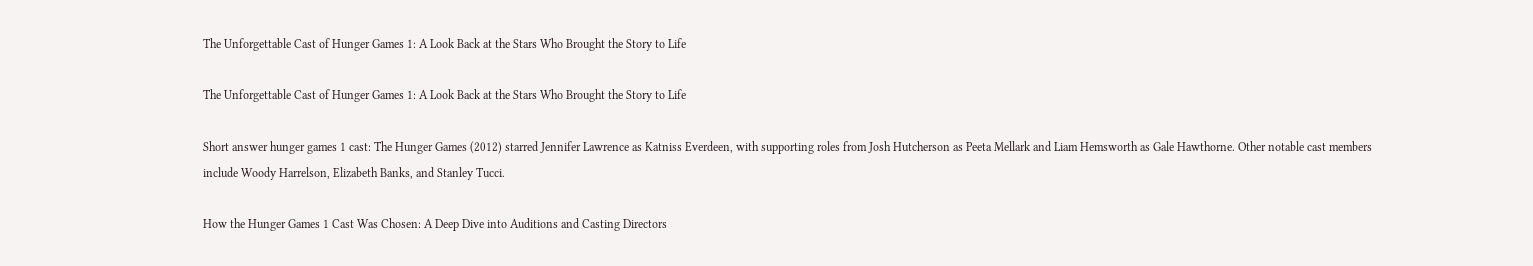The Unforgettable Cast of Hunger Games 1: A Look Back at the Stars Who Brought the Story to Life

The Unforgettable Cast of Hunger Games 1: A Look Back at the Stars Who Brought the Story to Life

Short answer hunger games 1 cast: The Hunger Games (2012) starred Jennifer Lawrence as Katniss Everdeen, with supporting roles from Josh Hutcherson as Peeta Mellark and Liam Hemsworth as Gale Hawthorne. Other notable cast members include Woody Harrelson, Elizabeth Banks, and Stanley Tucci.

How the Hunger Games 1 Cast Was Chosen: A Deep Dive into Auditions and Casting Directors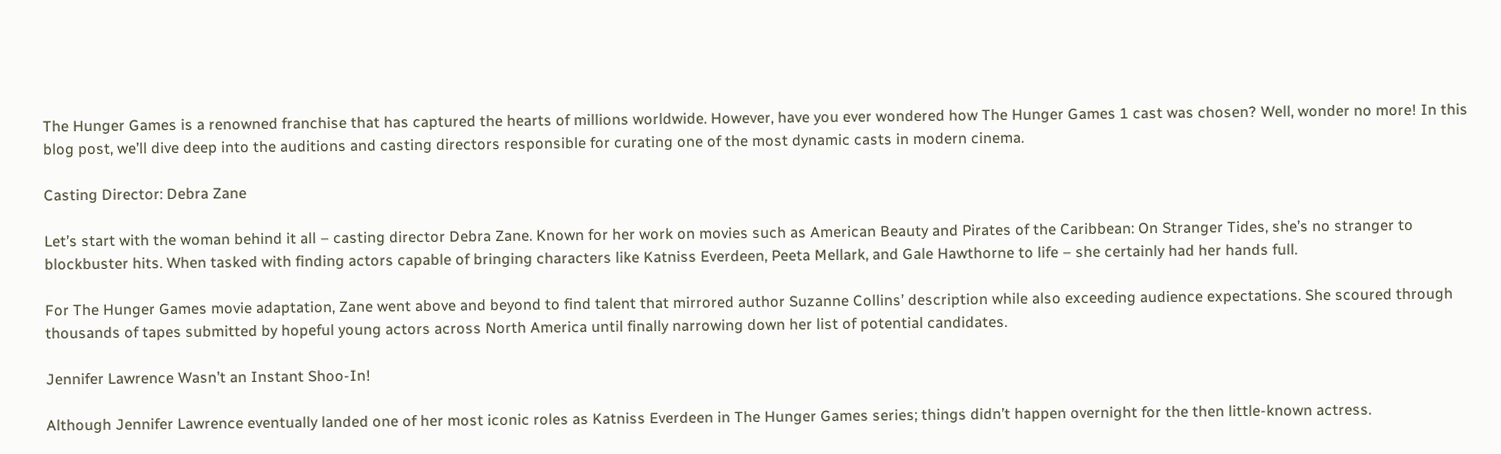The Hunger Games is a renowned franchise that has captured the hearts of millions worldwide. However, have you ever wondered how The Hunger Games 1 cast was chosen? Well, wonder no more! In this blog post, we’ll dive deep into the auditions and casting directors responsible for curating one of the most dynamic casts in modern cinema.

Casting Director: Debra Zane

Let’s start with the woman behind it all – casting director Debra Zane. Known for her work on movies such as American Beauty and Pirates of the Caribbean: On Stranger Tides, she’s no stranger to blockbuster hits. When tasked with finding actors capable of bringing characters like Katniss Everdeen, Peeta Mellark, and Gale Hawthorne to life – she certainly had her hands full.

For The Hunger Games movie adaptation, Zane went above and beyond to find talent that mirrored author Suzanne Collins’ description while also exceeding audience expectations. She scoured through thousands of tapes submitted by hopeful young actors across North America until finally narrowing down her list of potential candidates.

Jennifer Lawrence Wasn’t an Instant Shoo-In!

Although Jennifer Lawrence eventually landed one of her most iconic roles as Katniss Everdeen in The Hunger Games series; things didn’t happen overnight for the then little-known actress.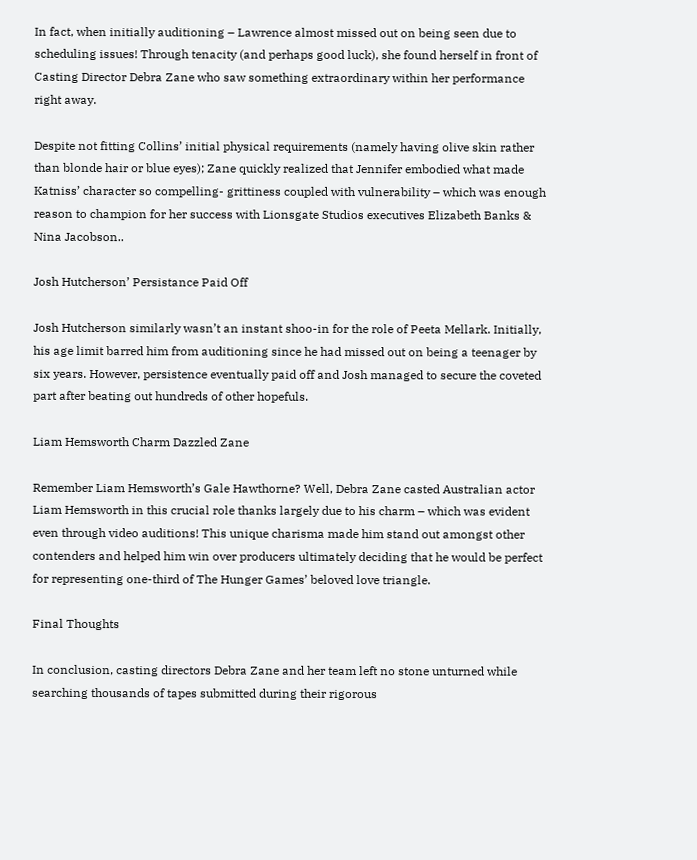In fact, when initially auditioning – Lawrence almost missed out on being seen due to scheduling issues! Through tenacity (and perhaps good luck), she found herself in front of Casting Director Debra Zane who saw something extraordinary within her performance right away.

Despite not fitting Collins’ initial physical requirements (namely having olive skin rather than blonde hair or blue eyes); Zane quickly realized that Jennifer embodied what made Katniss’ character so compelling- grittiness coupled with vulnerability – which was enough reason to champion for her success with Lionsgate Studios executives Elizabeth Banks & Nina Jacobson..

Josh Hutcherson’ Persistance Paid Off

Josh Hutcherson similarly wasn’t an instant shoo-in for the role of Peeta Mellark. Initially, his age limit barred him from auditioning since he had missed out on being a teenager by six years. However, persistence eventually paid off and Josh managed to secure the coveted part after beating out hundreds of other hopefuls.

Liam Hemsworth Charm Dazzled Zane

Remember Liam Hemsworth’s Gale Hawthorne? Well, Debra Zane casted Australian actor Liam Hemsworth in this crucial role thanks largely due to his charm – which was evident even through video auditions! This unique charisma made him stand out amongst other contenders and helped him win over producers ultimately deciding that he would be perfect for representing one-third of The Hunger Games’ beloved love triangle.

Final Thoughts

In conclusion, casting directors Debra Zane and her team left no stone unturned while searching thousands of tapes submitted during their rigorous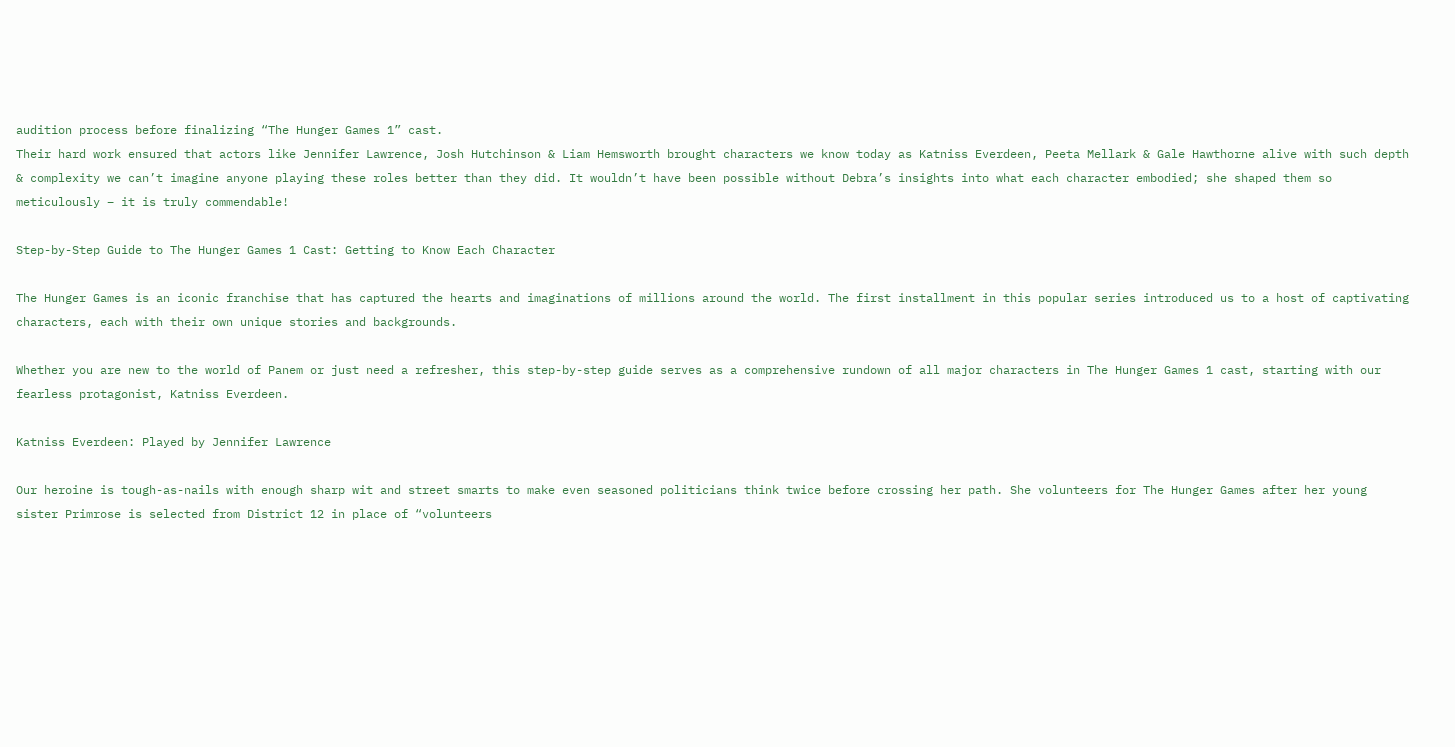audition process before finalizing “The Hunger Games 1” cast.
Their hard work ensured that actors like Jennifer Lawrence, Josh Hutchinson & Liam Hemsworth brought characters we know today as Katniss Everdeen, Peeta Mellark & Gale Hawthorne alive with such depth & complexity we can’t imagine anyone playing these roles better than they did. It wouldn’t have been possible without Debra’s insights into what each character embodied; she shaped them so meticulously – it is truly commendable!

Step-by-Step Guide to The Hunger Games 1 Cast: Getting to Know Each Character

The Hunger Games is an iconic franchise that has captured the hearts and imaginations of millions around the world. The first installment in this popular series introduced us to a host of captivating characters, each with their own unique stories and backgrounds.

Whether you are new to the world of Panem or just need a refresher, this step-by-step guide serves as a comprehensive rundown of all major characters in The Hunger Games 1 cast, starting with our fearless protagonist, Katniss Everdeen.

Katniss Everdeen: Played by Jennifer Lawrence

Our heroine is tough-as-nails with enough sharp wit and street smarts to make even seasoned politicians think twice before crossing her path. She volunteers for The Hunger Games after her young sister Primrose is selected from District 12 in place of “volunteers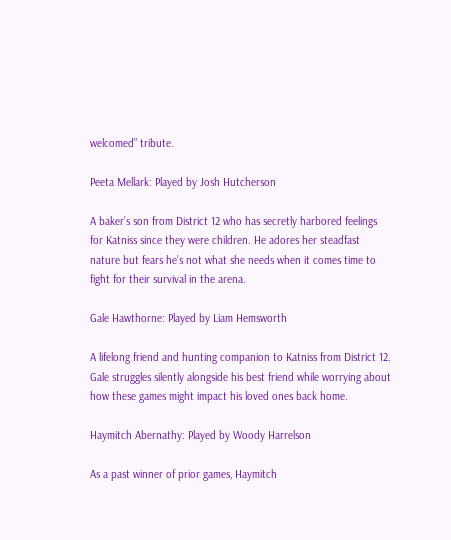welcomed” tribute.

Peeta Mellark: Played by Josh Hutcherson

A baker’s son from District 12 who has secretly harbored feelings for Katniss since they were children. He adores her steadfast nature but fears he’s not what she needs when it comes time to fight for their survival in the arena.

Gale Hawthorne: Played by Liam Hemsworth

A lifelong friend and hunting companion to Katniss from District 12. Gale struggles silently alongside his best friend while worrying about how these games might impact his loved ones back home.

Haymitch Abernathy: Played by Woody Harrelson

As a past winner of prior games, Haymitch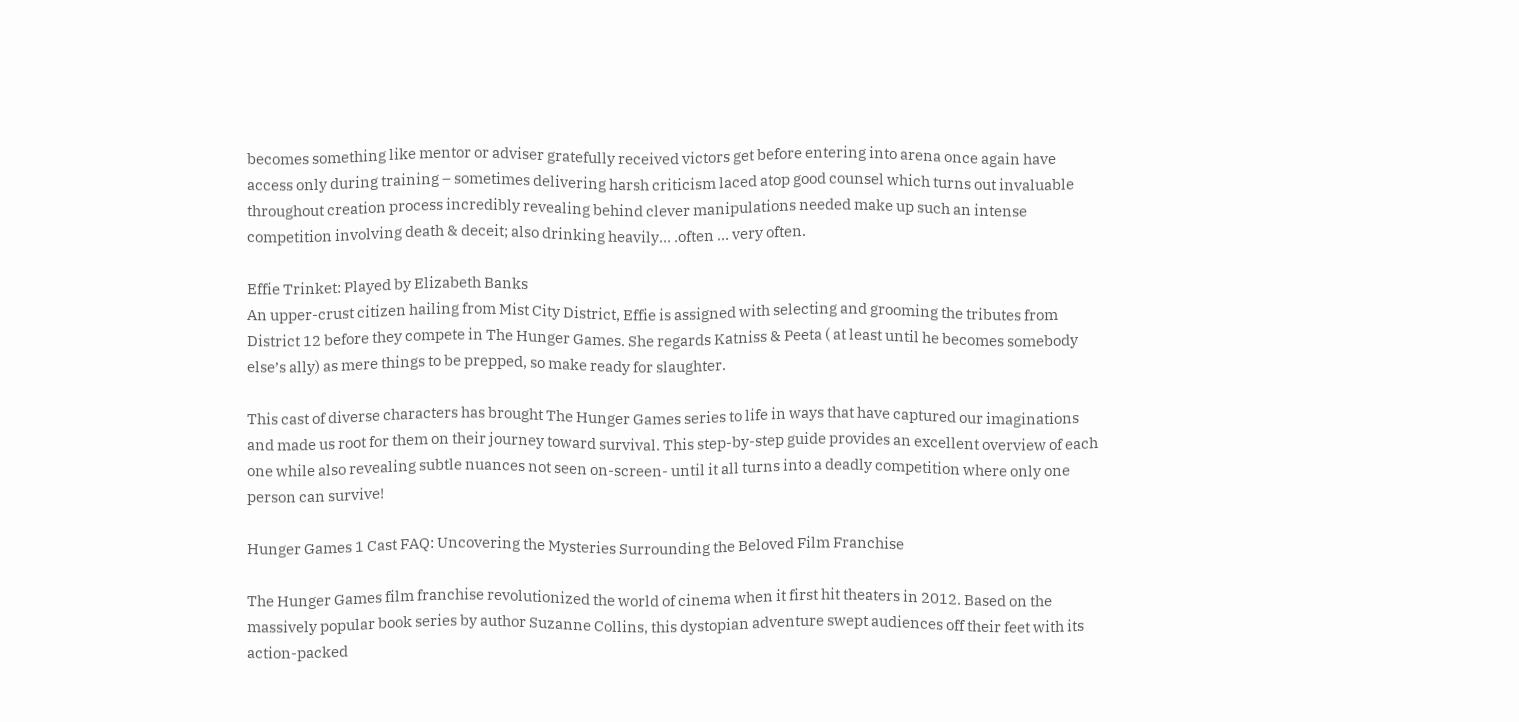becomes something like mentor or adviser gratefully received victors get before entering into arena once again have access only during training – sometimes delivering harsh criticism laced atop good counsel which turns out invaluable throughout creation process incredibly revealing behind clever manipulations needed make up such an intense competition involving death & deceit; also drinking heavily… .often … very often.

Effie Trinket: Played by Elizabeth Banks
An upper-crust citizen hailing from Mist City District, Effie is assigned with selecting and grooming the tributes from District 12 before they compete in The Hunger Games. She regards Katniss & Peeta ( at least until he becomes somebody else’s ally) as mere things to be prepped, so make ready for slaughter.

This cast of diverse characters has brought The Hunger Games series to life in ways that have captured our imaginations and made us root for them on their journey toward survival. This step-by-step guide provides an excellent overview of each one while also revealing subtle nuances not seen on-screen- until it all turns into a deadly competition where only one person can survive!

Hunger Games 1 Cast FAQ: Uncovering the Mysteries Surrounding the Beloved Film Franchise

The Hunger Games film franchise revolutionized the world of cinema when it first hit theaters in 2012. Based on the massively popular book series by author Suzanne Collins, this dystopian adventure swept audiences off their feet with its action-packed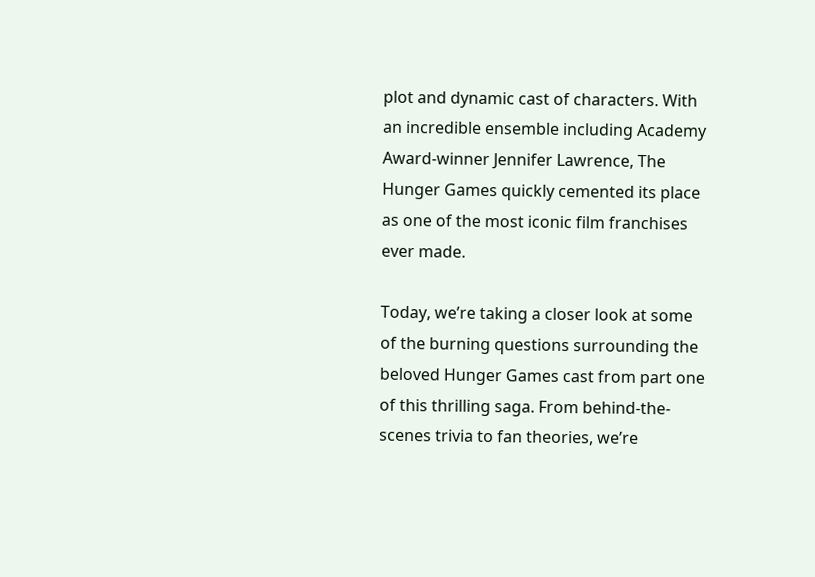plot and dynamic cast of characters. With an incredible ensemble including Academy Award-winner Jennifer Lawrence, The Hunger Games quickly cemented its place as one of the most iconic film franchises ever made.

Today, we’re taking a closer look at some of the burning questions surrounding the beloved Hunger Games cast from part one of this thrilling saga. From behind-the-scenes trivia to fan theories, we’re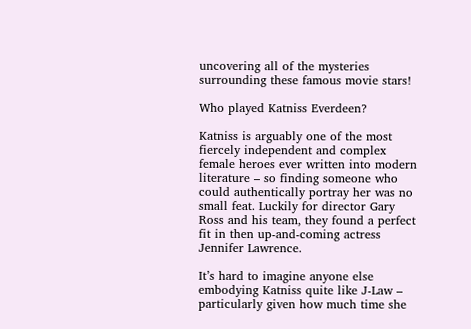uncovering all of the mysteries surrounding these famous movie stars!

Who played Katniss Everdeen?

Katniss is arguably one of the most fiercely independent and complex female heroes ever written into modern literature – so finding someone who could authentically portray her was no small feat. Luckily for director Gary Ross and his team, they found a perfect fit in then up-and-coming actress Jennifer Lawrence.

It’s hard to imagine anyone else embodying Katniss quite like J-Law – particularly given how much time she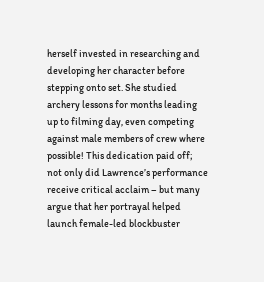herself invested in researching and developing her character before stepping onto set. She studied archery lessons for months leading up to filming day, even competing against male members of crew where possible! This dedication paid off; not only did Lawrence’s performance receive critical acclaim – but many argue that her portrayal helped launch female-led blockbuster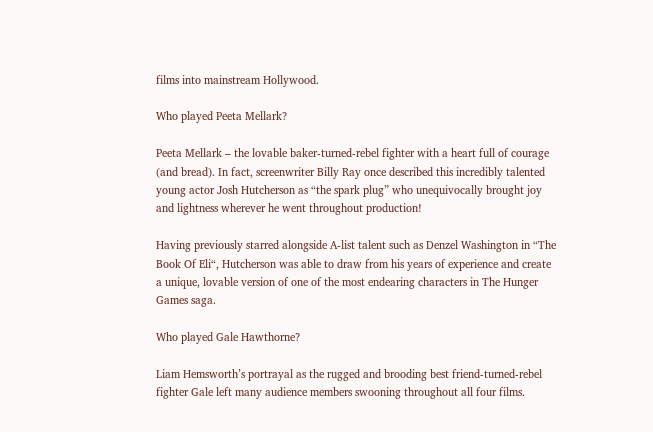films into mainstream Hollywood.

Who played Peeta Mellark?

Peeta Mellark – the lovable baker-turned-rebel fighter with a heart full of courage (and bread). In fact, screenwriter Billy Ray once described this incredibly talented young actor Josh Hutcherson as “the spark plug” who unequivocally brought joy and lightness wherever he went throughout production!

Having previously starred alongside A-list talent such as Denzel Washington in “The Book Of Eli“, Hutcherson was able to draw from his years of experience and create a unique, lovable version of one of the most endearing characters in The Hunger Games saga.

Who played Gale Hawthorne?

Liam Hemsworth’s portrayal as the rugged and brooding best friend-turned-rebel fighter Gale left many audience members swooning throughout all four films.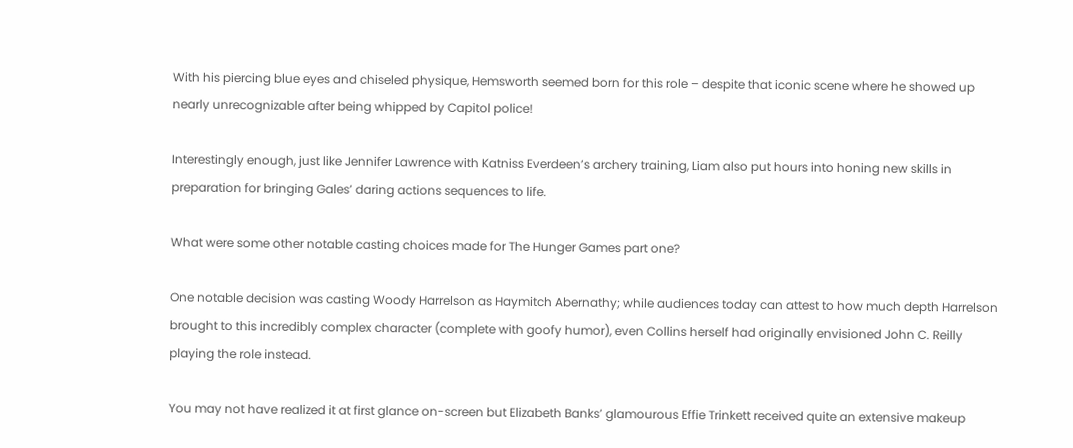With his piercing blue eyes and chiseled physique, Hemsworth seemed born for this role – despite that iconic scene where he showed up nearly unrecognizable after being whipped by Capitol police!

Interestingly enough, just like Jennifer Lawrence with Katniss Everdeen’s archery training, Liam also put hours into honing new skills in preparation for bringing Gales’ daring actions sequences to life.

What were some other notable casting choices made for The Hunger Games part one?

One notable decision was casting Woody Harrelson as Haymitch Abernathy; while audiences today can attest to how much depth Harrelson brought to this incredibly complex character (complete with goofy humor), even Collins herself had originally envisioned John C. Reilly playing the role instead.

You may not have realized it at first glance on-screen but Elizabeth Banks’ glamourous Effie Trinkett received quite an extensive makeup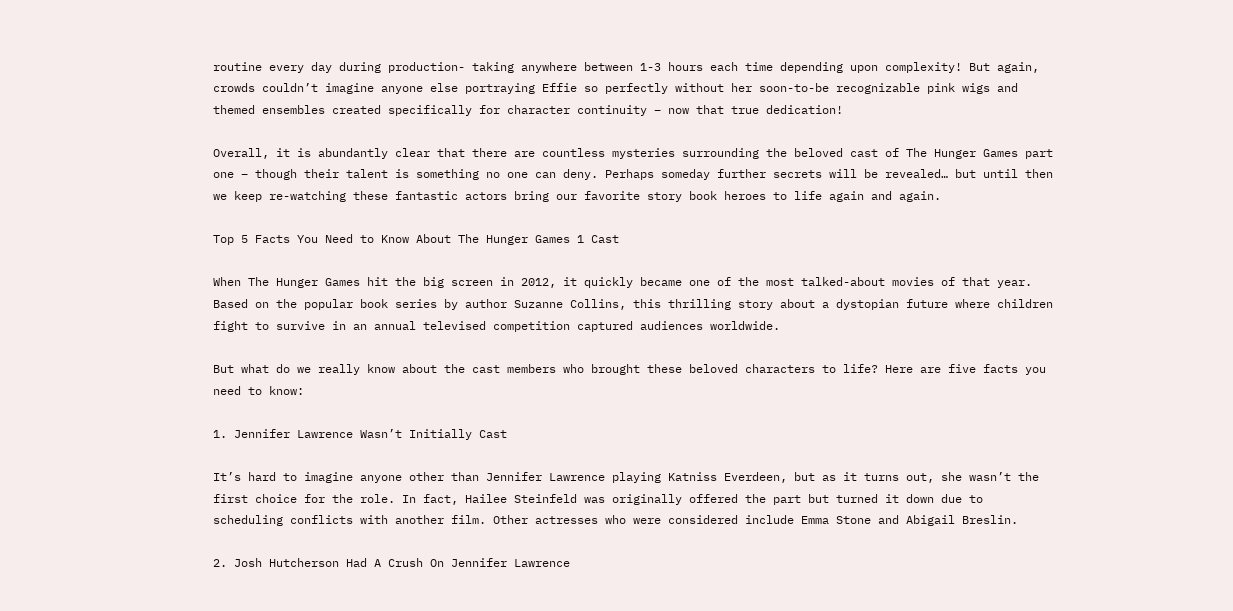routine every day during production- taking anywhere between 1-3 hours each time depending upon complexity! But again, crowds couldn’t imagine anyone else portraying Effie so perfectly without her soon-to-be recognizable pink wigs and themed ensembles created specifically for character continuity – now that true dedication!

Overall, it is abundantly clear that there are countless mysteries surrounding the beloved cast of The Hunger Games part one – though their talent is something no one can deny. Perhaps someday further secrets will be revealed… but until then we keep re-watching these fantastic actors bring our favorite story book heroes to life again and again.

Top 5 Facts You Need to Know About The Hunger Games 1 Cast

When The Hunger Games hit the big screen in 2012, it quickly became one of the most talked-about movies of that year. Based on the popular book series by author Suzanne Collins, this thrilling story about a dystopian future where children fight to survive in an annual televised competition captured audiences worldwide.

But what do we really know about the cast members who brought these beloved characters to life? Here are five facts you need to know:

1. Jennifer Lawrence Wasn’t Initially Cast

It’s hard to imagine anyone other than Jennifer Lawrence playing Katniss Everdeen, but as it turns out, she wasn’t the first choice for the role. In fact, Hailee Steinfeld was originally offered the part but turned it down due to scheduling conflicts with another film. Other actresses who were considered include Emma Stone and Abigail Breslin.

2. Josh Hutcherson Had A Crush On Jennifer Lawrence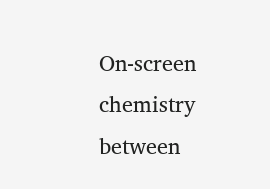On-screen chemistry between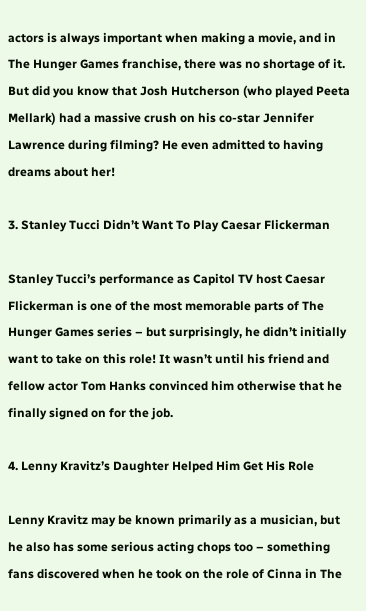actors is always important when making a movie, and in The Hunger Games franchise, there was no shortage of it. But did you know that Josh Hutcherson (who played Peeta Mellark) had a massive crush on his co-star Jennifer Lawrence during filming? He even admitted to having dreams about her!

3. Stanley Tucci Didn’t Want To Play Caesar Flickerman

Stanley Tucci’s performance as Capitol TV host Caesar Flickerman is one of the most memorable parts of The Hunger Games series – but surprisingly, he didn’t initially want to take on this role! It wasn’t until his friend and fellow actor Tom Hanks convinced him otherwise that he finally signed on for the job.

4. Lenny Kravitz’s Daughter Helped Him Get His Role

Lenny Kravitz may be known primarily as a musician, but he also has some serious acting chops too – something fans discovered when he took on the role of Cinna in The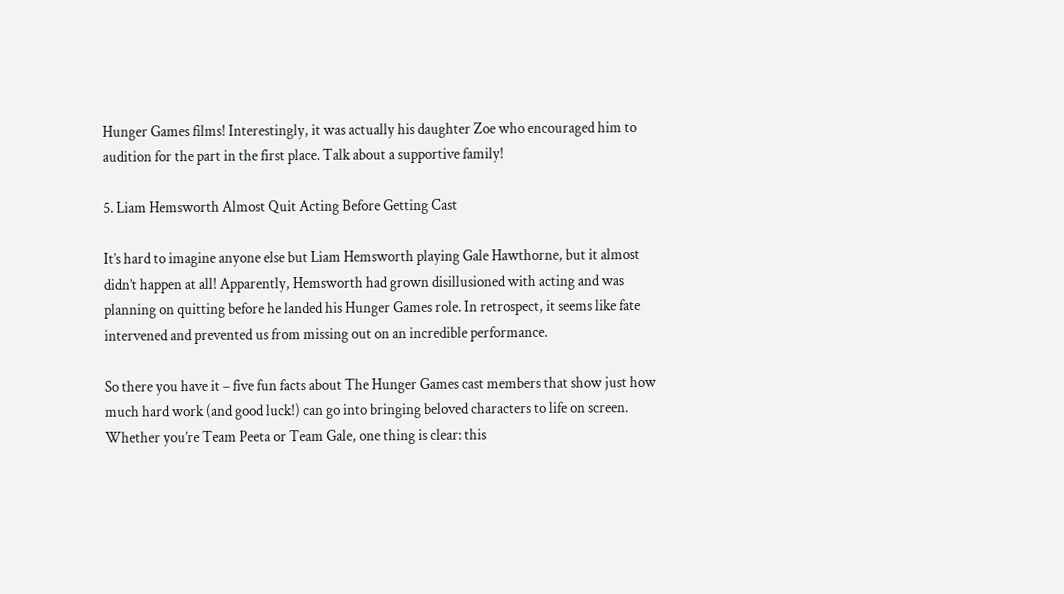Hunger Games films! Interestingly, it was actually his daughter Zoe who encouraged him to audition for the part in the first place. Talk about a supportive family!

5. Liam Hemsworth Almost Quit Acting Before Getting Cast

It’s hard to imagine anyone else but Liam Hemsworth playing Gale Hawthorne, but it almost didn’t happen at all! Apparently, Hemsworth had grown disillusioned with acting and was planning on quitting before he landed his Hunger Games role. In retrospect, it seems like fate intervened and prevented us from missing out on an incredible performance.

So there you have it – five fun facts about The Hunger Games cast members that show just how much hard work (and good luck!) can go into bringing beloved characters to life on screen. Whether you’re Team Peeta or Team Gale, one thing is clear: this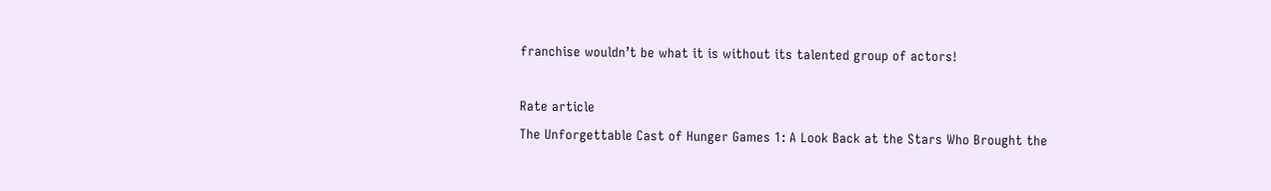franchise wouldn’t be what it is without its talented group of actors!

Rate article
The Unforgettable Cast of Hunger Games 1: A Look Back at the Stars Who Brought the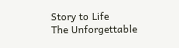Story to Life
The Unforgettable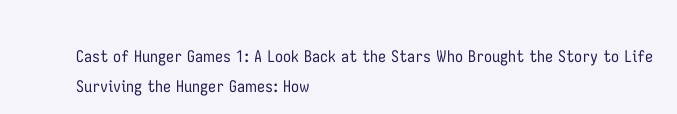Cast of Hunger Games 1: A Look Back at the Stars Who Brought the Story to Life
Surviving the Hunger Games: How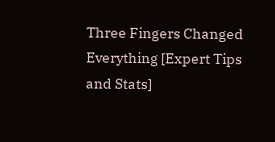Three Fingers Changed Everything [Expert Tips and Stats]